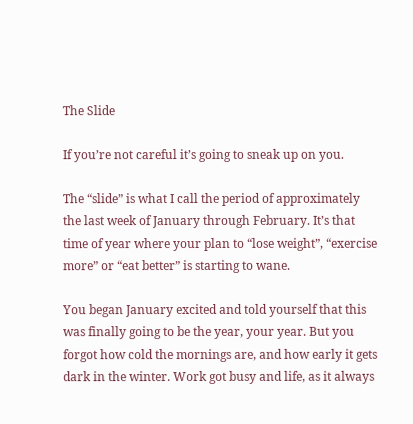The Slide

If you’re not careful it’s going to sneak up on you.

The “slide” is what I call the period of approximately the last week of January through February. It’s that time of year where your plan to “lose weight”, “exercise more” or “eat better” is starting to wane.

You began January excited and told yourself that this was finally going to be the year, your year. But you forgot how cold the mornings are, and how early it gets dark in the winter. Work got busy and life, as it always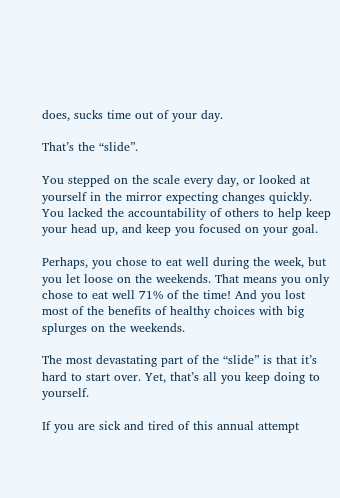does, sucks time out of your day.

That’s the “slide”.

You stepped on the scale every day, or looked at yourself in the mirror expecting changes quickly. You lacked the accountability of others to help keep your head up, and keep you focused on your goal.

Perhaps, you chose to eat well during the week, but you let loose on the weekends. That means you only chose to eat well 71% of the time! And you lost most of the benefits of healthy choices with big splurges on the weekends.

The most devastating part of the “slide” is that it’s hard to start over. Yet, that’s all you keep doing to yourself.

If you are sick and tired of this annual attempt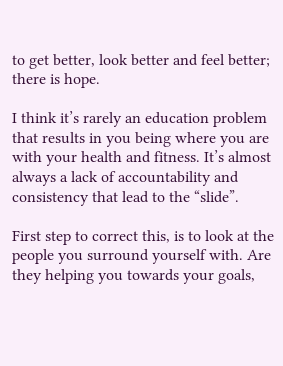to get better, look better and feel better; there is hope.

I think it’s rarely an education problem that results in you being where you are with your health and fitness. It’s almost always a lack of accountability and consistency that lead to the “slide”.

First step to correct this, is to look at the people you surround yourself with. Are they helping you towards your goals,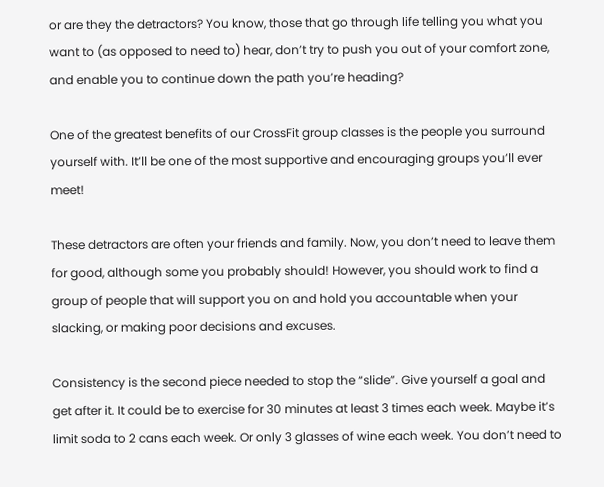or are they the detractors? You know, those that go through life telling you what you want to (as opposed to need to) hear, don’t try to push you out of your comfort zone, and enable you to continue down the path you’re heading?

One of the greatest benefits of our CrossFit group classes is the people you surround yourself with. It’ll be one of the most supportive and encouraging groups you’ll ever meet!

These detractors are often your friends and family. Now, you don’t need to leave them for good, although some you probably should! However, you should work to find a group of people that will support you on and hold you accountable when your slacking, or making poor decisions and excuses.

Consistency is the second piece needed to stop the “slide”. Give yourself a goal and get after it. It could be to exercise for 30 minutes at least 3 times each week. Maybe it’s limit soda to 2 cans each week. Or only 3 glasses of wine each week. You don’t need to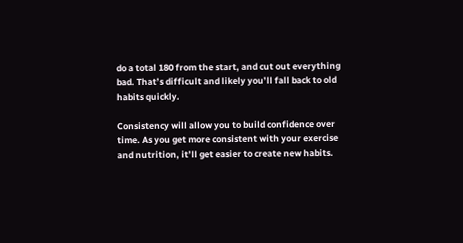do a total 180 from the start, and cut out everything bad. That’s difficult and likely you’ll fall back to old habits quickly.

Consistency will allow you to build confidence over time. As you get more consistent with your exercise and nutrition, it’ll get easier to create new habits.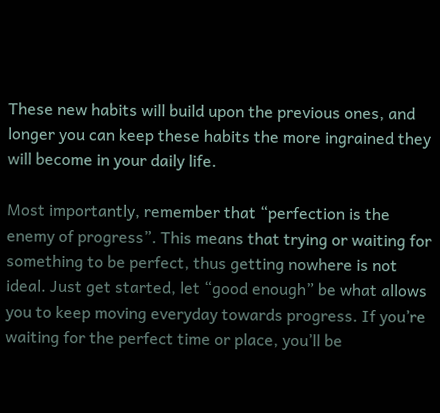These new habits will build upon the previous ones, and longer you can keep these habits the more ingrained they will become in your daily life.

Most importantly, remember that “perfection is the enemy of progress”. This means that trying or waiting for something to be perfect, thus getting nowhere is not ideal. Just get started, let “good enough” be what allows you to keep moving everyday towards progress. If you’re waiting for the perfect time or place, you’ll be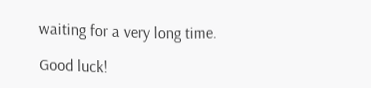waiting for a very long time.

Good luck!